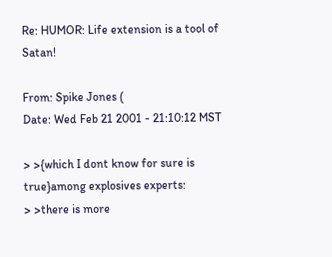Re: HUMOR: Life extension is a tool of Satan!

From: Spike Jones (
Date: Wed Feb 21 2001 - 21:10:12 MST

> >{which I dont know for sure is true}among explosives experts:
> >there is more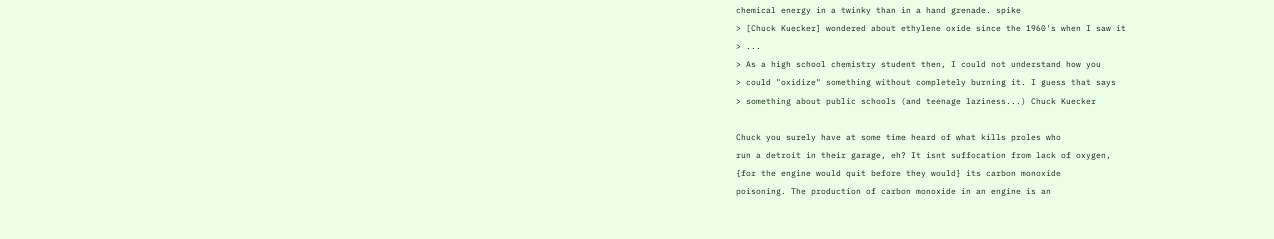chemical energy in a twinky than in a hand grenade. spike
> [Chuck Kuecker] wondered about ethylene oxide since the 1960's when I saw it
> ...
> As a high school chemistry student then, I could not understand how you
> could "oxidize" something without completely burning it. I guess that says
> something about public schools (and teenage laziness...) Chuck Kuecker

Chuck you surely have at some time heard of what kills proles who
run a detroit in their garage, eh? It isnt suffocation from lack of oxygen,
{for the engine would quit before they would} its carbon monoxide
poisoning. The production of carbon monoxide in an engine is an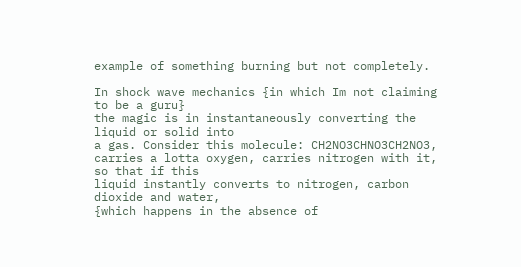example of something burning but not completely.

In shock wave mechanics {in which Im not claiming to be a guru}
the magic is in instantaneously converting the liquid or solid into
a gas. Consider this molecule: CH2NO3CHNO3CH2NO3,
carries a lotta oxygen, carries nitrogen with it, so that if this
liquid instantly converts to nitrogen, carbon dioxide and water,
{which happens in the absence of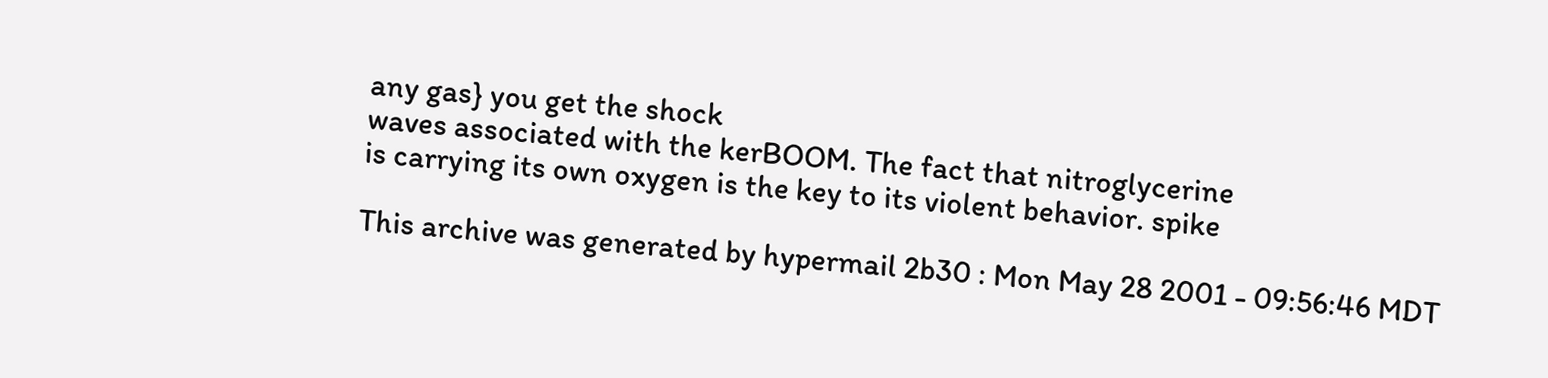any gas} you get the shock
waves associated with the kerBOOM. The fact that nitroglycerine
is carrying its own oxygen is the key to its violent behavior. spike

This archive was generated by hypermail 2b30 : Mon May 28 2001 - 09:56:46 MDT